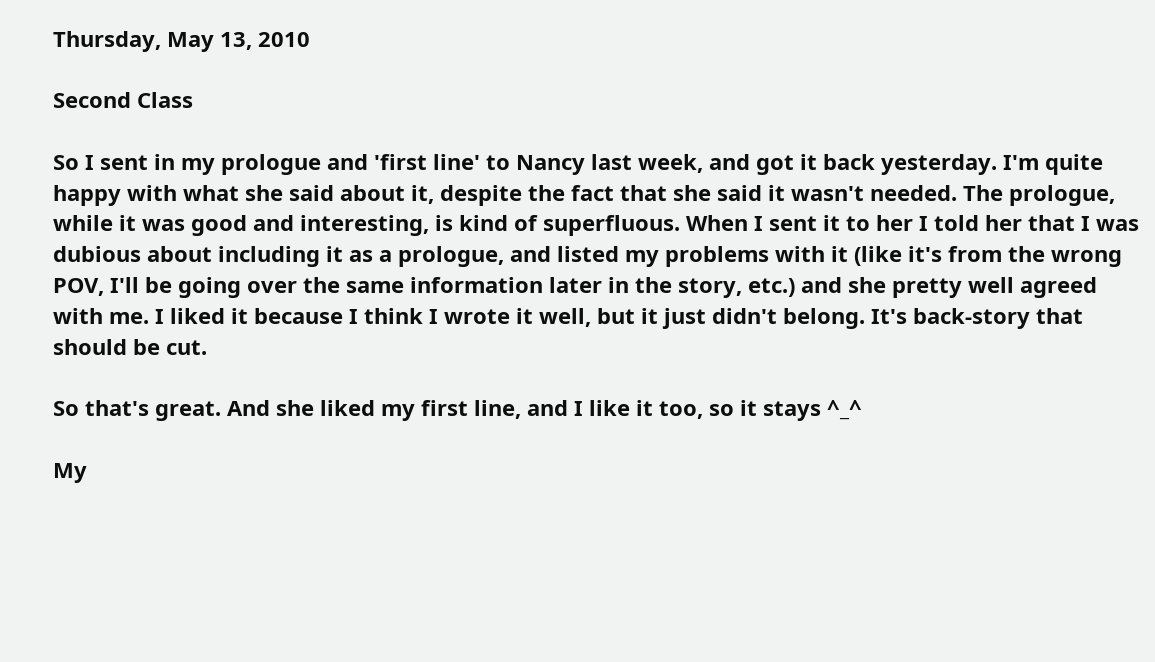Thursday, May 13, 2010

Second Class

So I sent in my prologue and 'first line' to Nancy last week, and got it back yesterday. I'm quite happy with what she said about it, despite the fact that she said it wasn't needed. The prologue, while it was good and interesting, is kind of superfluous. When I sent it to her I told her that I was dubious about including it as a prologue, and listed my problems with it (like it's from the wrong POV, I'll be going over the same information later in the story, etc.) and she pretty well agreed with me. I liked it because I think I wrote it well, but it just didn't belong. It's back-story that should be cut.

So that's great. And she liked my first line, and I like it too, so it stays ^_^

My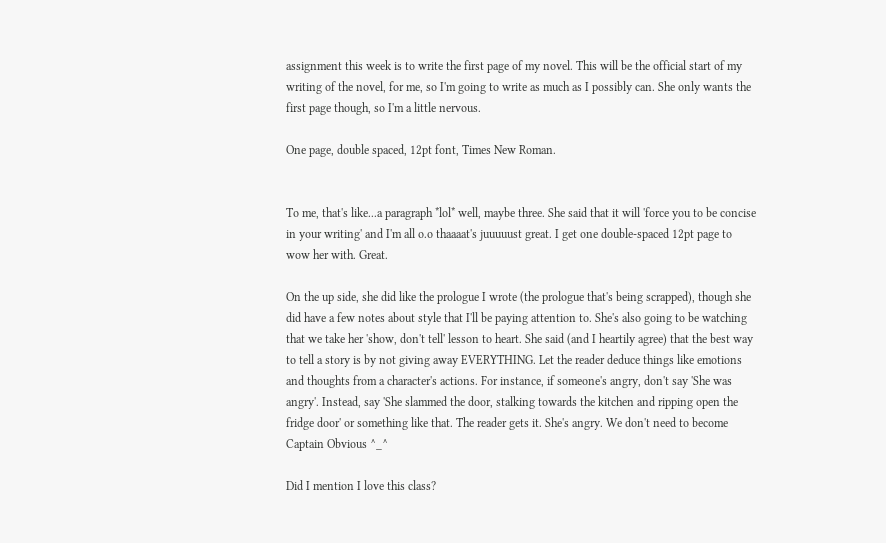assignment this week is to write the first page of my novel. This will be the official start of my writing of the novel, for me, so I'm going to write as much as I possibly can. She only wants the first page though, so I'm a little nervous.

One page, double spaced, 12pt font, Times New Roman.


To me, that's like...a paragraph *lol* well, maybe three. She said that it will 'force you to be concise in your writing' and I'm all o.o thaaaat's juuuuust great. I get one double-spaced 12pt page to wow her with. Great.

On the up side, she did like the prologue I wrote (the prologue that's being scrapped), though she did have a few notes about style that I'll be paying attention to. She's also going to be watching that we take her 'show, don't tell' lesson to heart. She said (and I heartily agree) that the best way to tell a story is by not giving away EVERYTHING. Let the reader deduce things like emotions and thoughts from a character's actions. For instance, if someone's angry, don't say 'She was angry'. Instead, say 'She slammed the door, stalking towards the kitchen and ripping open the fridge door' or something like that. The reader gets it. She's angry. We don't need to become Captain Obvious ^_^

Did I mention I love this class?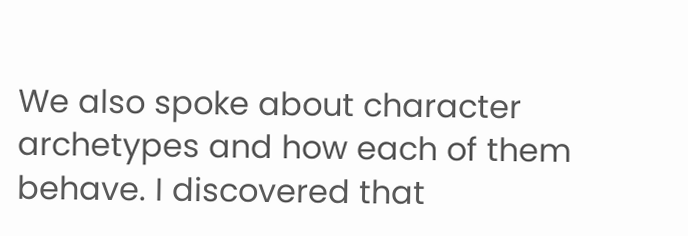We also spoke about character archetypes and how each of them behave. I discovered that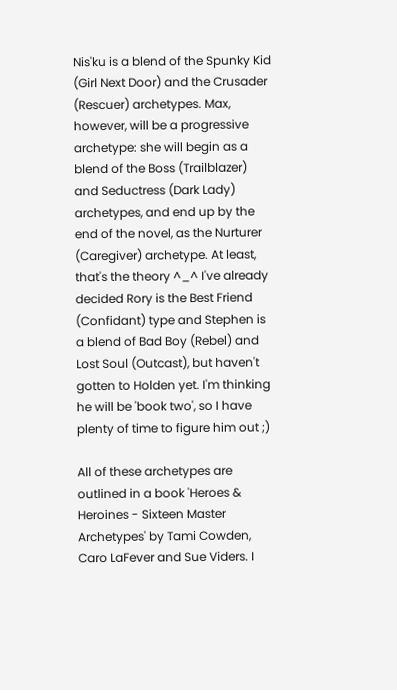Nis'ku is a blend of the Spunky Kid (Girl Next Door) and the Crusader (Rescuer) archetypes. Max, however, will be a progressive archetype: she will begin as a blend of the Boss (Trailblazer) and Seductress (Dark Lady) archetypes, and end up by the end of the novel, as the Nurturer (Caregiver) archetype. At least, that's the theory ^_^ I've already decided Rory is the Best Friend (Confidant) type and Stephen is a blend of Bad Boy (Rebel) and Lost Soul (Outcast), but haven't gotten to Holden yet. I'm thinking he will be 'book two', so I have plenty of time to figure him out ;)

All of these archetypes are outlined in a book 'Heroes & Heroines - Sixteen Master Archetypes' by Tami Cowden, Caro LaFever and Sue Viders. I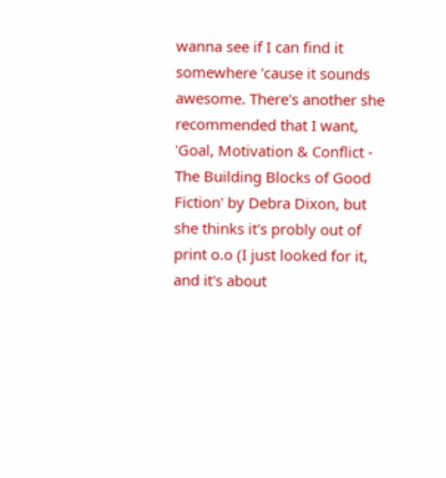wanna see if I can find it somewhere 'cause it sounds awesome. There's another she recommended that I want, 'Goal, Motivation & Conflict - The Building Blocks of Good Fiction' by Debra Dixon, but she thinks it's probly out of print o.o (I just looked for it, and it's about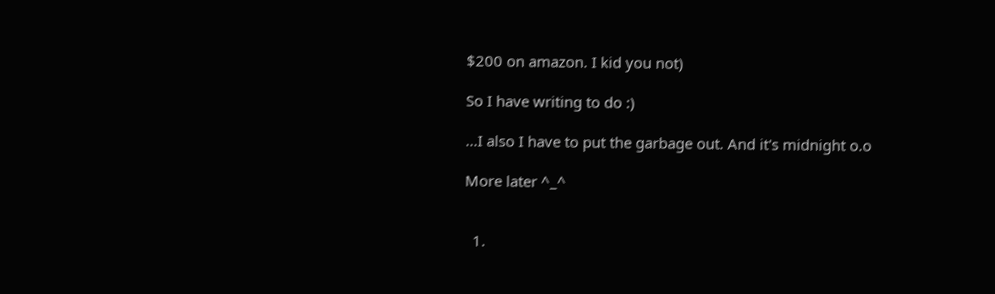$200 on amazon. I kid you not)

So I have writing to do :)

...I also I have to put the garbage out. And it's midnight o.o

More later ^_^


  1.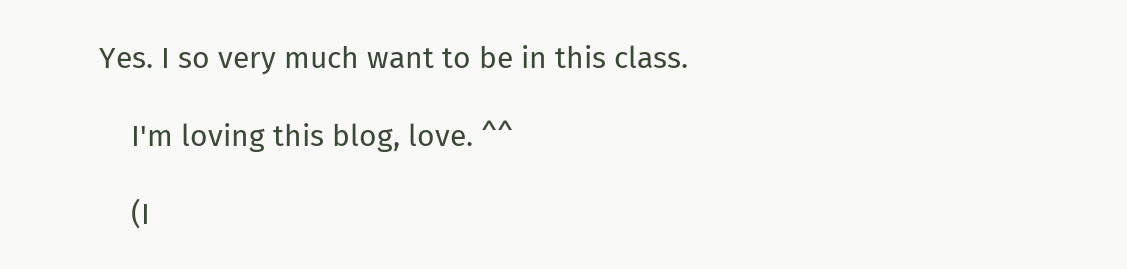Yes. I so very much want to be in this class.

    I'm loving this blog, love. ^^

    (I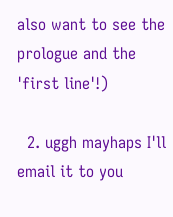also want to see the prologue and the 'first line'!)

  2. uggh mayhaps I'll email it to you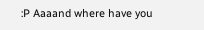:P Aaaand where have you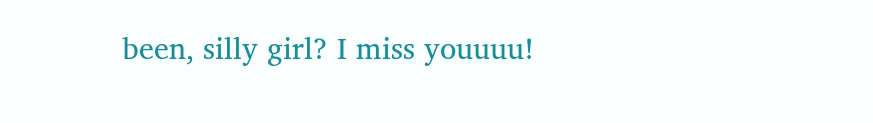been, silly girl? I miss youuuu!